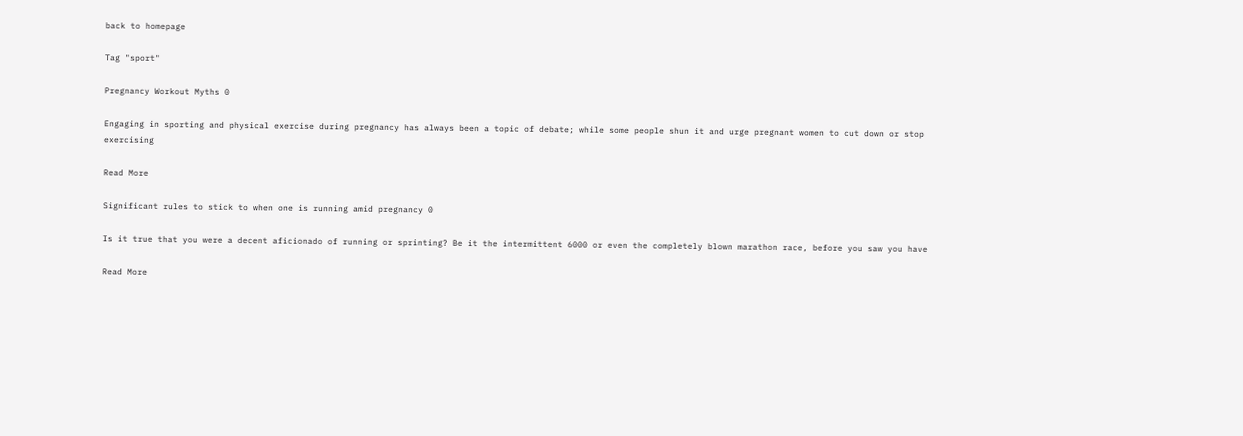back to homepage

Tag "sport"

Pregnancy Workout Myths 0

Engaging in sporting and physical exercise during pregnancy has always been a topic of debate; while some people shun it and urge pregnant women to cut down or stop exercising

Read More

Significant rules to stick to when one is running amid pregnancy 0

Is it true that you were a decent aficionado of running or sprinting? Be it the intermittent 6000 or even the completely blown marathon race, before you saw you have

Read More